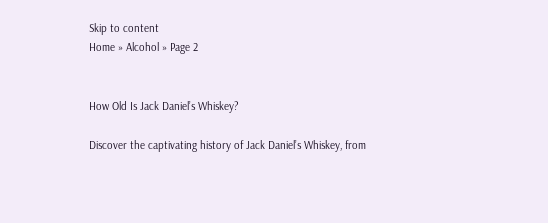Skip to content
Home » Alcohol » Page 2


How Old Is Jack Daniel’s Whiskey?

Discover the captivating history of Jack Daniel’s Whiskey, from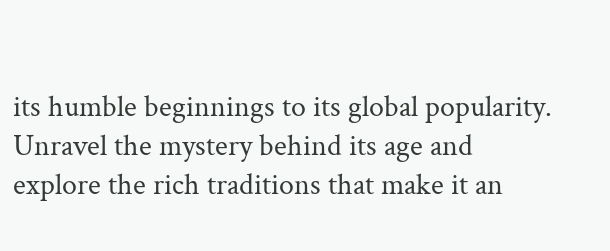its humble beginnings to its global popularity. Unravel the mystery behind its age and explore the rich traditions that make it an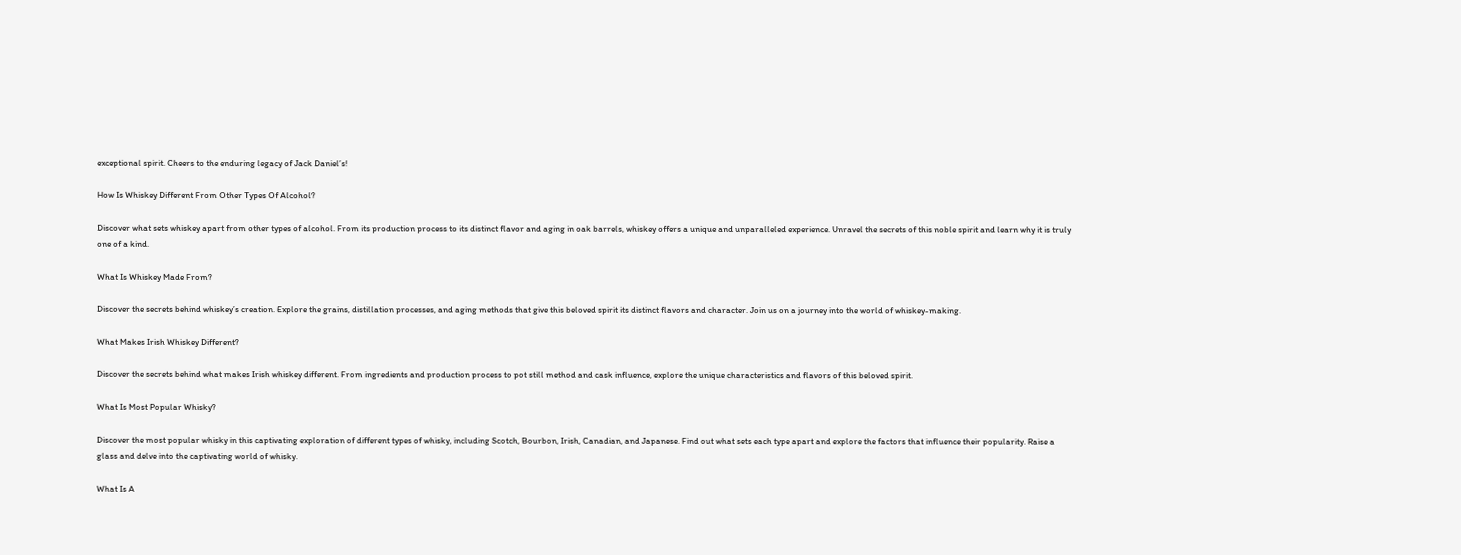exceptional spirit. Cheers to the enduring legacy of Jack Daniel’s!

How Is Whiskey Different From Other Types Of Alcohol?

Discover what sets whiskey apart from other types of alcohol. From its production process to its distinct flavor and aging in oak barrels, whiskey offers a unique and unparalleled experience. Unravel the secrets of this noble spirit and learn why it is truly one of a kind.

What Is Whiskey Made From?

Discover the secrets behind whiskey’s creation. Explore the grains, distillation processes, and aging methods that give this beloved spirit its distinct flavors and character. Join us on a journey into the world of whiskey-making.

What Makes Irish Whiskey Different?

Discover the secrets behind what makes Irish whiskey different. From ingredients and production process to pot still method and cask influence, explore the unique characteristics and flavors of this beloved spirit.

What Is Most Popular Whisky?

Discover the most popular whisky in this captivating exploration of different types of whisky, including Scotch, Bourbon, Irish, Canadian, and Japanese. Find out what sets each type apart and explore the factors that influence their popularity. Raise a glass and delve into the captivating world of whisky.

What Is A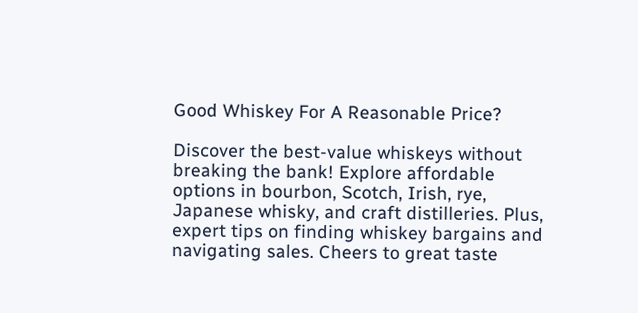Good Whiskey For A Reasonable Price?

Discover the best-value whiskeys without breaking the bank! Explore affordable options in bourbon, Scotch, Irish, rye, Japanese whisky, and craft distilleries. Plus, expert tips on finding whiskey bargains and navigating sales. Cheers to great taste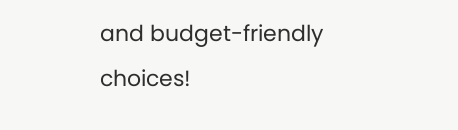and budget-friendly choices!